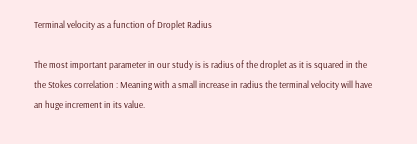Terminal velocity as a function of Droplet Radius

The most important parameter in our study is is radius of the droplet as it is squared in the the Stokes correlation : Meaning with a small increase in radius the terminal velocity will have an huge increment in its value.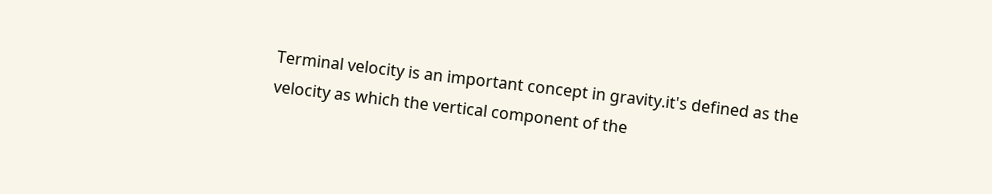Terminal velocity is an important concept in gravity.it's defined as the velocity as which the vertical component of the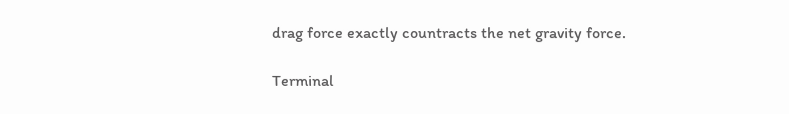drag force exactly countracts the net gravity force.

Terminal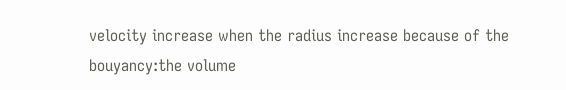velocity increase when the radius increase because of the bouyancy:the volume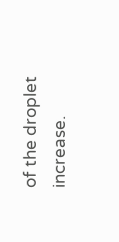of the droplet increase.